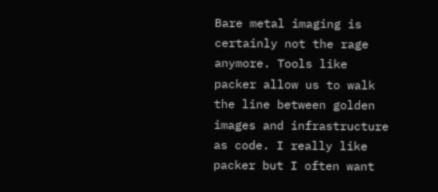Bare metal imaging is certainly not the rage anymore. Tools like packer allow us to walk the line between golden images and infrastructure as code. I really like packer but I often want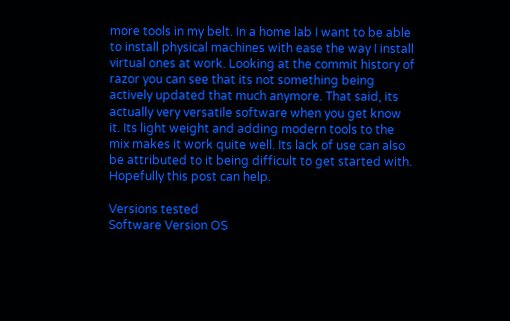more tools in my belt. In a home lab I want to be able to install physical machines with ease the way I install virtual ones at work. Looking at the commit history of razor you can see that its not something being actively updated that much anymore. That said, its actually very versatile software when you get know it. Its light weight and adding modern tools to the mix makes it work quite well. Its lack of use can also be attributed to it being difficult to get started with. Hopefully this post can help.

Versions tested
Software Version OS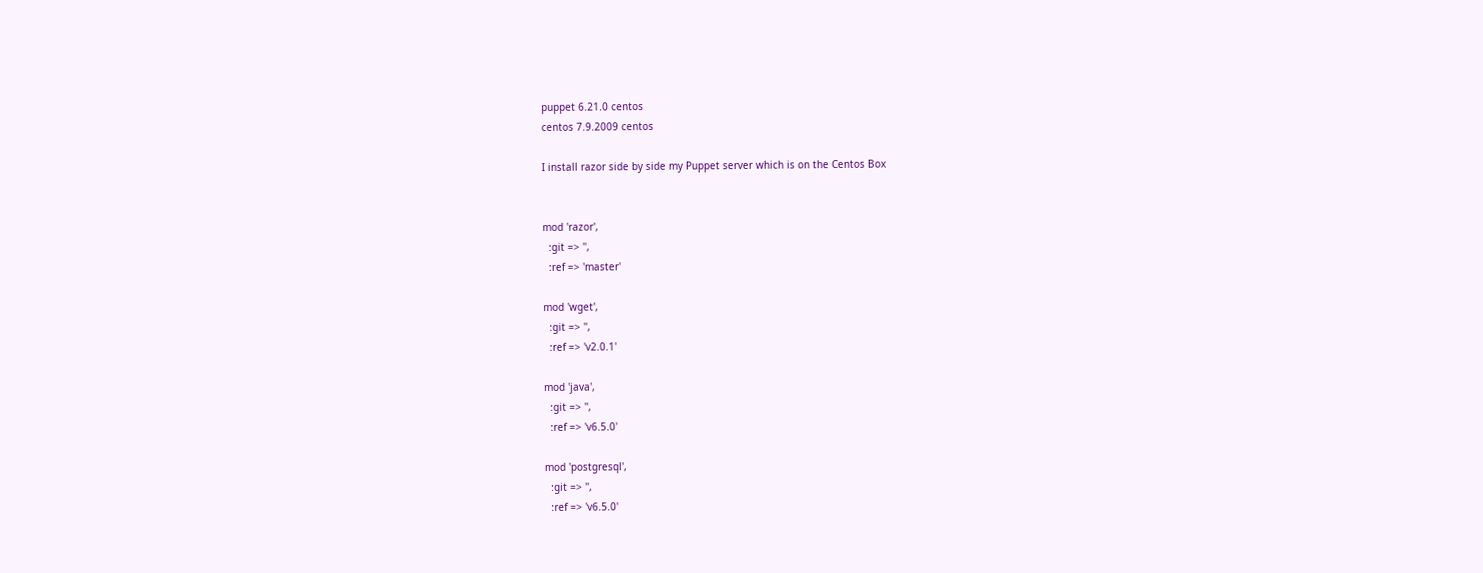puppet 6.21.0 centos
centos 7.9.2009 centos

I install razor side by side my Puppet server which is on the Centos Box


mod 'razor',
  :git => '',
  :ref => 'master'

mod 'wget',
  :git => '',
  :ref => 'v2.0.1'

mod 'java',
  :git => '',
  :ref => 'v6.5.0'

mod 'postgresql',
  :git => '',
  :ref => 'v6.5.0'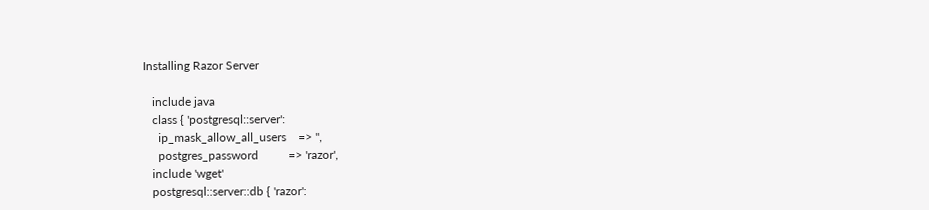Installing Razor Server

   include java
   class { 'postgresql::server':
     ip_mask_allow_all_users    => '',
     postgres_password          => 'razor',
   include 'wget'
   postgresql::server::db { 'razor':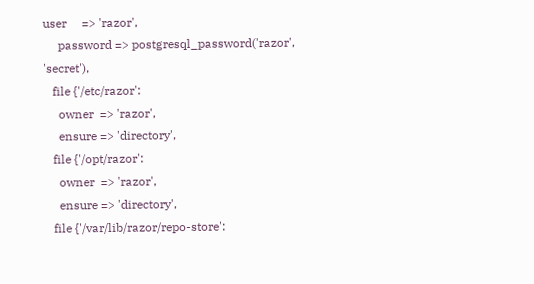user     => 'razor',
     password => postgresql_password('razor', 'secret'),
   file {'/etc/razor':
     owner  => 'razor',
     ensure => 'directory',
   file {'/opt/razor':
     owner  => 'razor',
     ensure => 'directory',
   file {'/var/lib/razor/repo-store':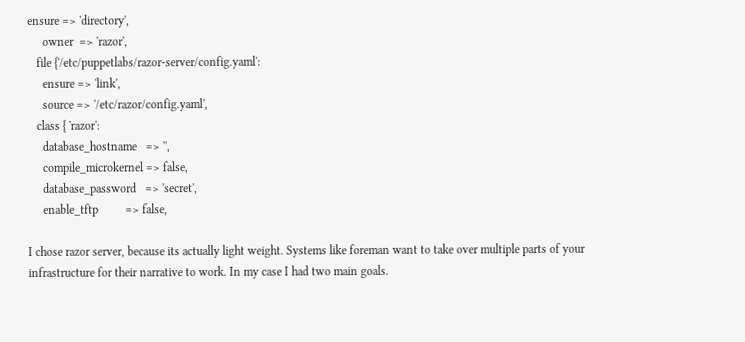ensure => 'directory',
     owner  => 'razor',
   file {'/etc/puppetlabs/razor-server/config.yaml':
     ensure => 'link',
     source => '/etc/razor/config.yaml',
   class { 'razor':
     database_hostname   => '',
     compile_microkernel => false,
     database_password   => 'secret',
     enable_tftp         => false,

I chose razor server, because its actually light weight. Systems like foreman want to take over multiple parts of your infrastructure for their narrative to work. In my case I had two main goals.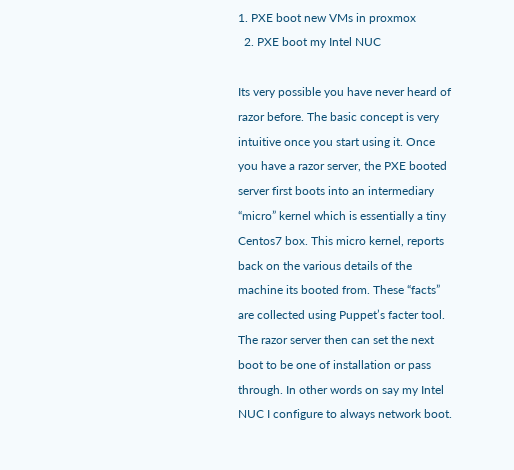1. PXE boot new VMs in proxmox
  2. PXE boot my Intel NUC

Its very possible you have never heard of razor before. The basic concept is very intuitive once you start using it. Once you have a razor server, the PXE booted server first boots into an intermediary “micro” kernel which is essentially a tiny Centos7 box. This micro kernel, reports back on the various details of the machine its booted from. These “facts” are collected using Puppet’s facter tool. The razor server then can set the next boot to be one of installation or pass through. In other words on say my Intel NUC I configure to always network boot.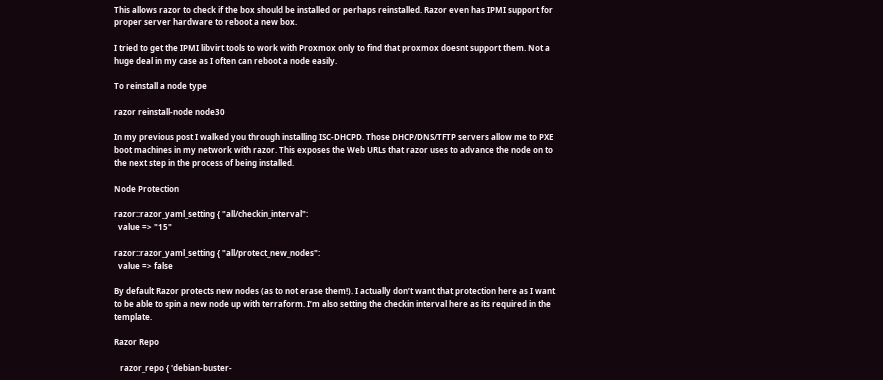This allows razor to check if the box should be installed or perhaps reinstalled. Razor even has IPMI support for proper server hardware to reboot a new box.

I tried to get the IPMI libvirt tools to work with Proxmox only to find that proxmox doesnt support them. Not a huge deal in my case as I often can reboot a node easily.

To reinstall a node type

razor reinstall-node node30

In my previous post I walked you through installing ISC-DHCPD. Those DHCP/DNS/TFTP servers allow me to PXE boot machines in my network with razor. This exposes the Web URLs that razor uses to advance the node on to the next step in the process of being installed.

Node Protection

razor::razor_yaml_setting { "all/checkin_interval":
  value => "15"

razor::razor_yaml_setting { "all/protect_new_nodes":
  value => false

By default Razor protects new nodes (as to not erase them!). I actually don’t want that protection here as I want to be able to spin a new node up with terraform. I’m also setting the checkin interval here as its required in the template.

Razor Repo

   razor_repo { 'debian-buster-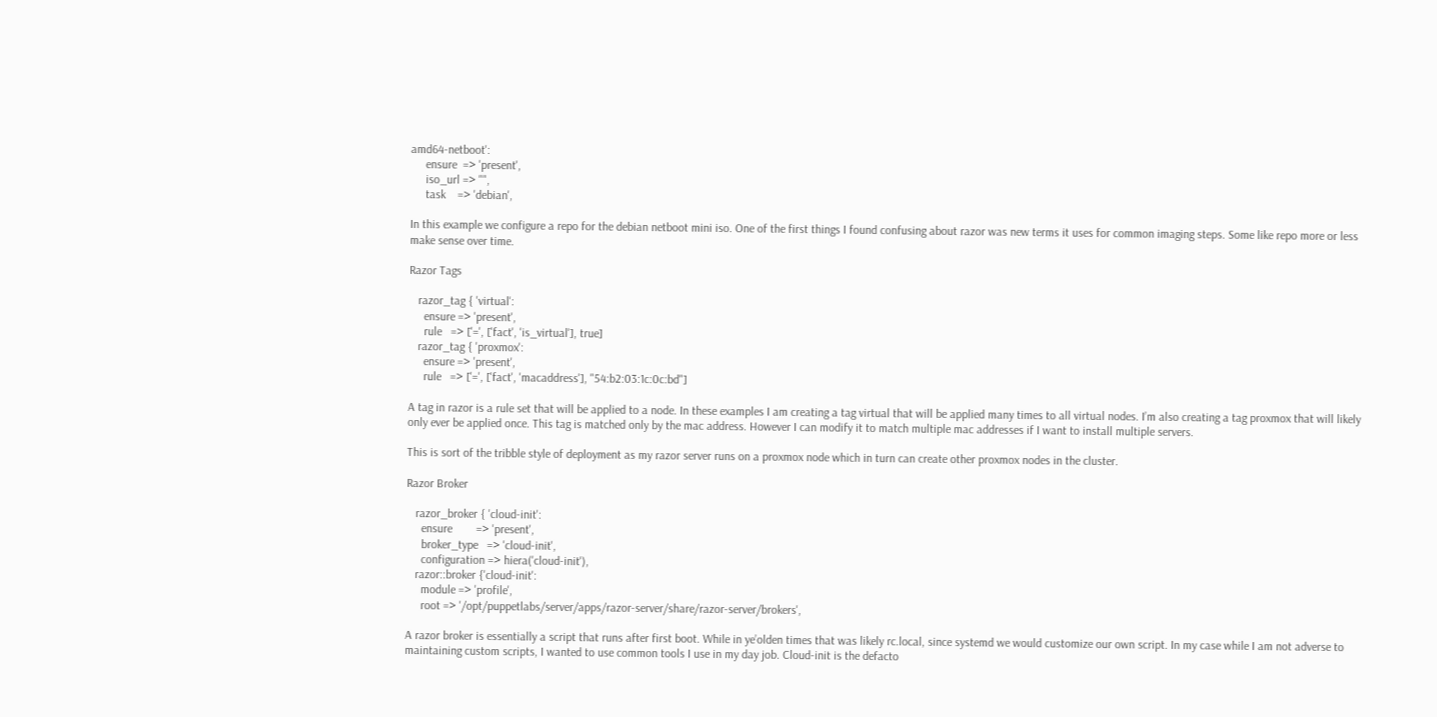amd64-netboot':
     ensure  => 'present',
     iso_url => "",
     task    => 'debian',

In this example we configure a repo for the debian netboot mini iso. One of the first things I found confusing about razor was new terms it uses for common imaging steps. Some like repo more or less make sense over time.

Razor Tags

   razor_tag { 'virtual':
     ensure => 'present',
     rule   => ['=', ['fact', 'is_virtual'], true]
   razor_tag { 'proxmox':
     ensure => 'present',
     rule   => ['=', ['fact', 'macaddress'], "54:b2:03:1c:0c:bd"]

A tag in razor is a rule set that will be applied to a node. In these examples I am creating a tag virtual that will be applied many times to all virtual nodes. I’m also creating a tag proxmox that will likely only ever be applied once. This tag is matched only by the mac address. However I can modify it to match multiple mac addresses if I want to install multiple servers.

This is sort of the tribble style of deployment as my razor server runs on a proxmox node which in turn can create other proxmox nodes in the cluster.

Razor Broker

   razor_broker { 'cloud-init':
     ensure        => 'present',
     broker_type   => 'cloud-init',
     configuration => hiera('cloud-init'),
   razor::broker {'cloud-init':
     module => 'profile',
     root => '/opt/puppetlabs/server/apps/razor-server/share/razor-server/brokers',

A razor broker is essentially a script that runs after first boot. While in ye’olden times that was likely rc.local, since systemd we would customize our own script. In my case while I am not adverse to maintaining custom scripts, I wanted to use common tools I use in my day job. Cloud-init is the defacto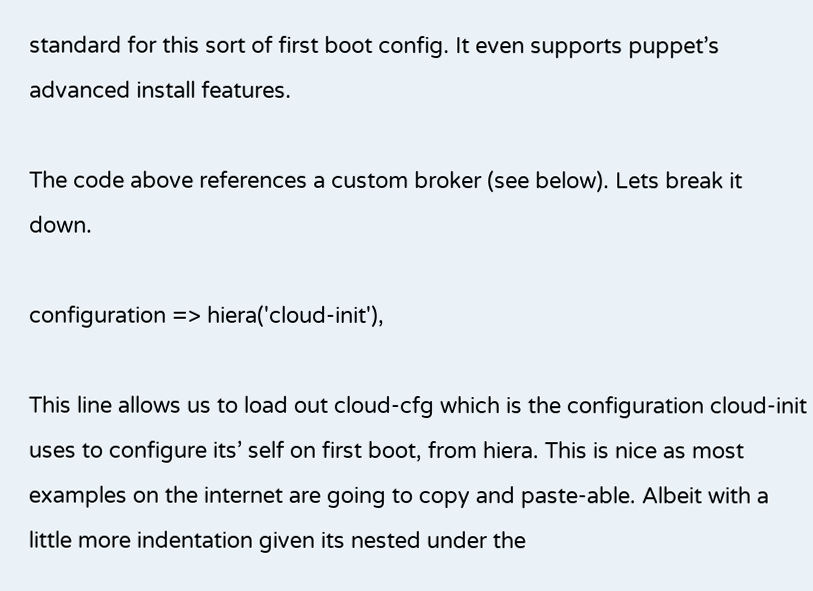standard for this sort of first boot config. It even supports puppet’s advanced install features.

The code above references a custom broker (see below). Lets break it down.

configuration => hiera('cloud-init'),

This line allows us to load out cloud-cfg which is the configuration cloud-init uses to configure its’ self on first boot, from hiera. This is nice as most examples on the internet are going to copy and paste-able. Albeit with a little more indentation given its nested under the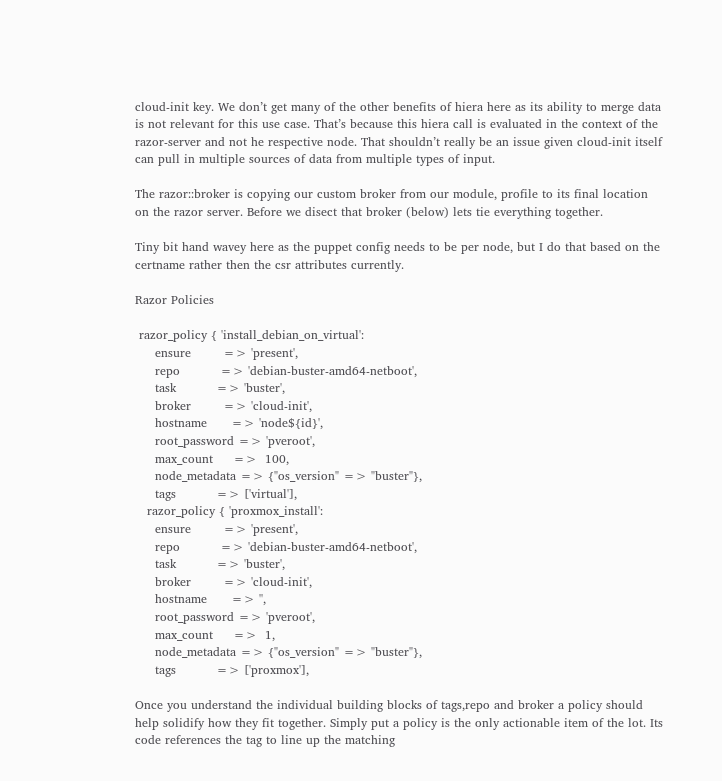cloud-init key. We don’t get many of the other benefits of hiera here as its ability to merge data is not relevant for this use case. That’s because this hiera call is evaluated in the context of the razor-server and not he respective node. That shouldn’t really be an issue given cloud-init itself can pull in multiple sources of data from multiple types of input.

The razor::broker is copying our custom broker from our module, profile to its final location on the razor server. Before we disect that broker (below) lets tie everything together.

Tiny bit hand wavey here as the puppet config needs to be per node, but I do that based on the certname rather then the csr attributes currently.

Razor Policies

 razor_policy { 'install_debian_on_virtual':
     ensure        => 'present',
     repo          => 'debian-buster-amd64-netboot',
     task          => 'buster',
     broker        => 'cloud-init',
     hostname      => 'node${id}',
     root_password => 'pveroot',
     max_count     =>  100,
     node_metadata => {"os_version" => "buster"},
     tags          => ['virtual'],
   razor_policy { 'proxmox_install':
     ensure        => 'present',
     repo          => 'debian-buster-amd64-netboot',
     task          => 'buster',
     broker        => 'cloud-init',
     hostname      => '',
     root_password => 'pveroot',
     max_count     =>  1,
     node_metadata => {"os_version" => "buster"},
     tags          => ['proxmox'],

Once you understand the individual building blocks of tags,repo and broker a policy should help solidify how they fit together. Simply put a policy is the only actionable item of the lot. Its code references the tag to line up the matching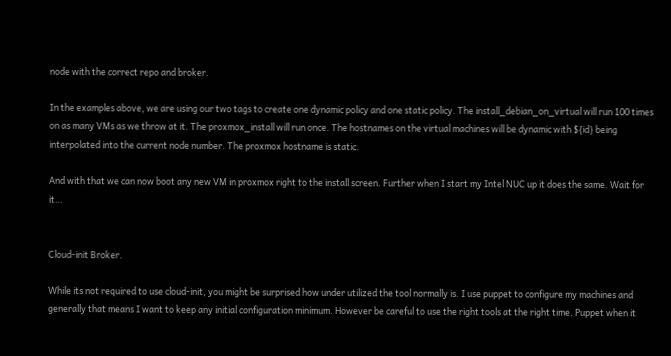node with the correct repo and broker.

In the examples above, we are using our two tags to create one dynamic policy and one static policy. The install_debian_on_virtual will run 100 times on as many VMs as we throw at it. The proxmox_install will run once. The hostnames on the virtual machines will be dynamic with ${id} being interpolated into the current node number. The proxmox hostname is static.

And with that we can now boot any new VM in proxmox right to the install screen. Further when I start my Intel NUC up it does the same. Wait for it…


Cloud-init Broker.

While its not required to use cloud-init, you might be surprised how under utilized the tool normally is. I use puppet to configure my machines and generally that means I want to keep any initial configuration minimum. However be careful to use the right tools at the right time. Puppet when it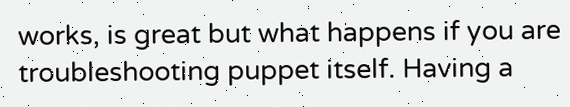works, is great but what happens if you are troubleshooting puppet itself. Having a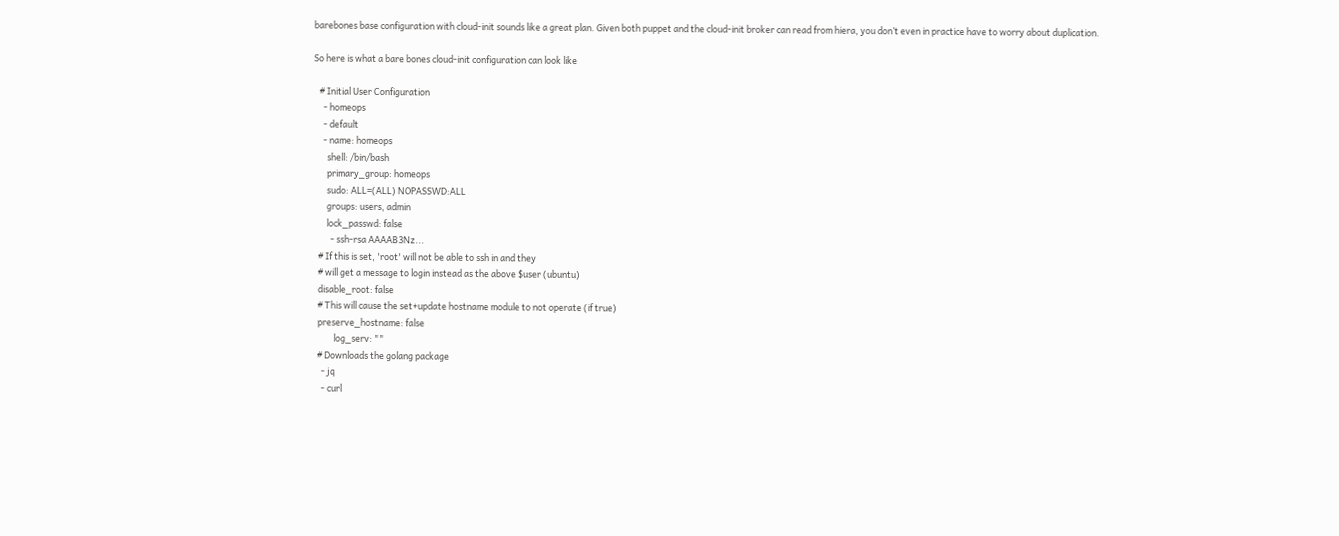barebones base configuration with cloud-init sounds like a great plan. Given both puppet and the cloud-init broker can read from hiera, you don’t even in practice have to worry about duplication.

So here is what a bare bones cloud-init configuration can look like

   # Initial User Configuration
     - homeops
     - default
     - name: homeops
       shell: /bin/bash
       primary_group: homeops
       sudo: ALL=(ALL) NOPASSWD:ALL
       groups: users, admin
       lock_passwd: false
         - ssh-rsa AAAAB3Nz...
   # If this is set, 'root' will not be able to ssh in and they
   # will get a message to login instead as the above $user (ubuntu)
   disable_root: false
   # This will cause the set+update hostname module to not operate (if true)
   preserve_hostname: false
           log_serv: ""
   # Downloads the golang package
     - jq
     - curl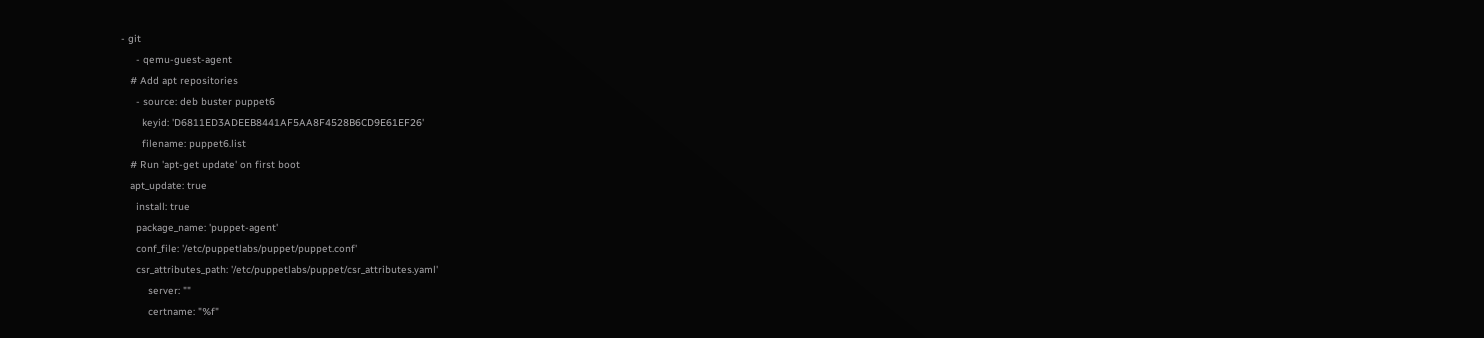- git
     - qemu-guest-agent
   # Add apt repositories
     - source: deb buster puppet6
       keyid: 'D6811ED3ADEEB8441AF5AA8F4528B6CD9E61EF26'
       filename: puppet6.list
   # Run 'apt-get update' on first boot
   apt_update: true
     install: true
     package_name: 'puppet-agent'
     conf_file: '/etc/puppetlabs/puppet/puppet.conf'
     csr_attributes_path: '/etc/puppetlabs/puppet/csr_attributes.yaml'
         server: ""
         certname: "%f"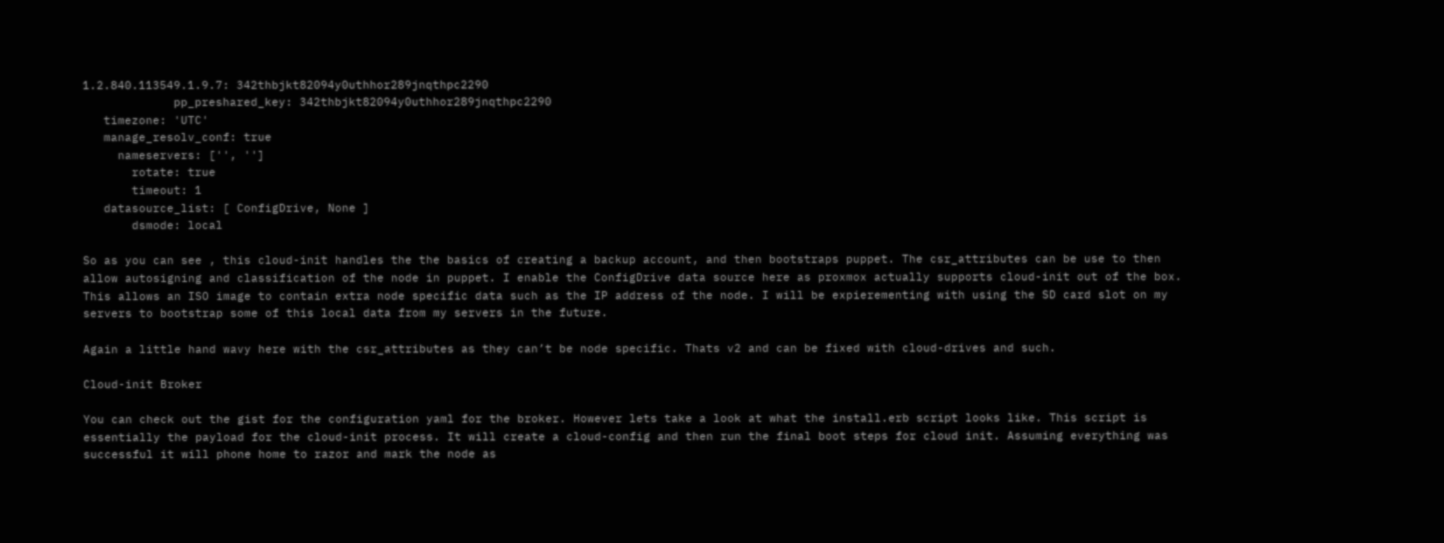1.2.840.113549.1.9.7: 342thbjkt82094y0uthhor289jnqthpc2290
             pp_preshared_key: 342thbjkt82094y0uthhor289jnqthpc2290
   timezone: 'UTC'
   manage_resolv_conf: true
     nameservers: ['', '']
       rotate: true
       timeout: 1
   datasource_list: [ ConfigDrive, None ]
       dsmode: local

So as you can see , this cloud-init handles the the basics of creating a backup account, and then bootstraps puppet. The csr_attributes can be use to then allow autosigning and classification of the node in puppet. I enable the ConfigDrive data source here as proxmox actually supports cloud-init out of the box. This allows an ISO image to contain extra node specific data such as the IP address of the node. I will be expierementing with using the SD card slot on my servers to bootstrap some of this local data from my servers in the future.

Again a little hand wavy here with the csr_attributes as they can’t be node specific. Thats v2 and can be fixed with cloud-drives and such.

Cloud-init Broker

You can check out the gist for the configuration yaml for the broker. However lets take a look at what the install.erb script looks like. This script is essentially the payload for the cloud-init process. It will create a cloud-config and then run the final boot steps for cloud init. Assuming everything was successful it will phone home to razor and mark the node as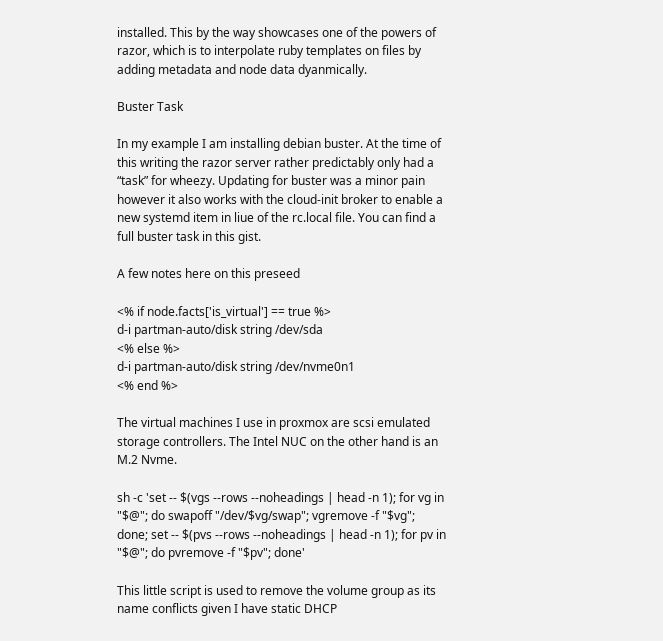installed. This by the way showcases one of the powers of razor, which is to interpolate ruby templates on files by adding metadata and node data dyanmically.

Buster Task

In my example I am installing debian buster. At the time of this writing the razor server rather predictably only had a “task” for wheezy. Updating for buster was a minor pain however it also works with the cloud-init broker to enable a new systemd item in liue of the rc.local file. You can find a full buster task in this gist.

A few notes here on this preseed

<% if node.facts['is_virtual'] == true %>
d-i partman-auto/disk string /dev/sda
<% else %>
d-i partman-auto/disk string /dev/nvme0n1
<% end %>

The virtual machines I use in proxmox are scsi emulated storage controllers. The Intel NUC on the other hand is an M.2 Nvme.

sh -c 'set -- $(vgs --rows --noheadings | head -n 1); for vg in "$@"; do swapoff "/dev/$vg/swap"; vgremove -f "$vg"; done; set -- $(pvs --rows --noheadings | head -n 1); for pv in "$@"; do pvremove -f "$pv"; done'

This little script is used to remove the volume group as its name conflicts given I have static DHCP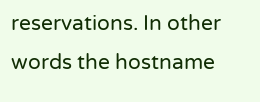reservations. In other words the hostname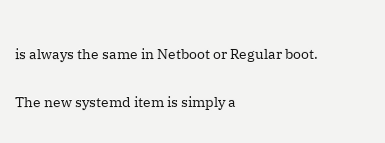is always the same in Netboot or Regular boot.

The new systemd item is simply a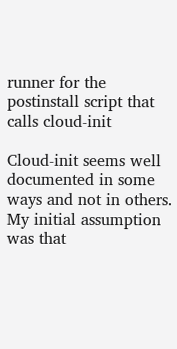runner for the postinstall script that calls cloud-init

Cloud-init seems well documented in some ways and not in others. My initial assumption was that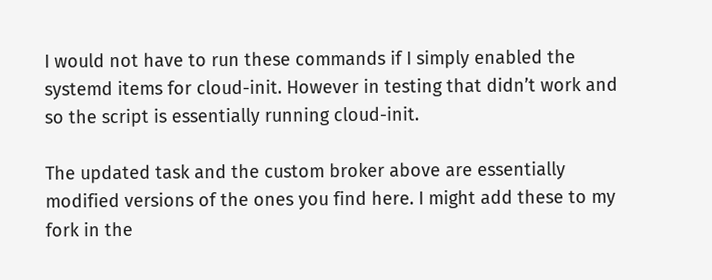I would not have to run these commands if I simply enabled the systemd items for cloud-init. However in testing that didn’t work and so the script is essentially running cloud-init.

The updated task and the custom broker above are essentially modified versions of the ones you find here. I might add these to my fork in the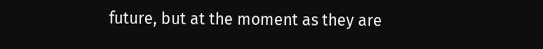future, but at the moment as they are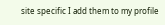site specific I add them to my profile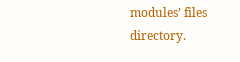modules’ files directory.